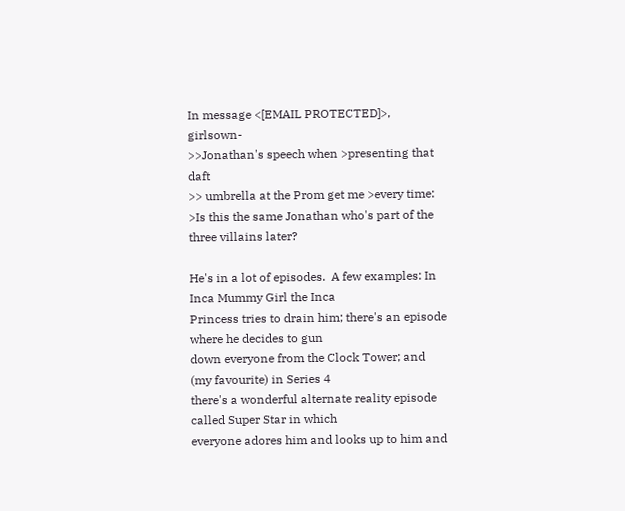In message <[EMAIL PROTECTED]>, girlsown-
>>Jonathan's speech when >presenting that daft
>> umbrella at the Prom get me >every time:
>Is this the same Jonathan who's part of the three villains later?

He's in a lot of episodes.  A few examples: In Inca Mummy Girl the Inca
Princess tries to drain him; there's an episode where he decides to gun
down everyone from the Clock Tower; and (my favourite) in Series 4
there's a wonderful alternate reality episode called Super Star in which
everyone adores him and looks up to him and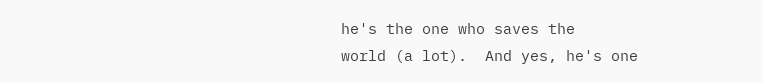he's the one who saves the
world (a lot).  And yes, he's one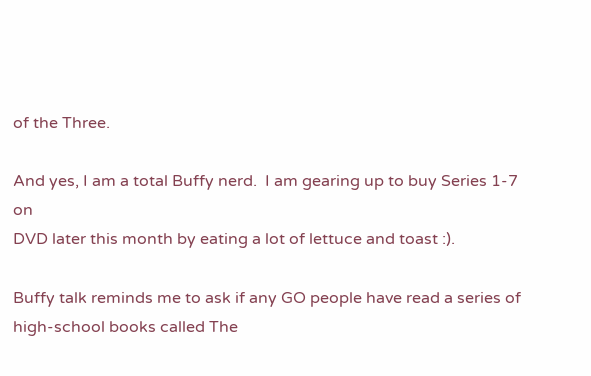of the Three.

And yes, I am a total Buffy nerd.  I am gearing up to buy Series 1-7 on
DVD later this month by eating a lot of lettuce and toast :).

Buffy talk reminds me to ask if any GO people have read a series of
high-school books called The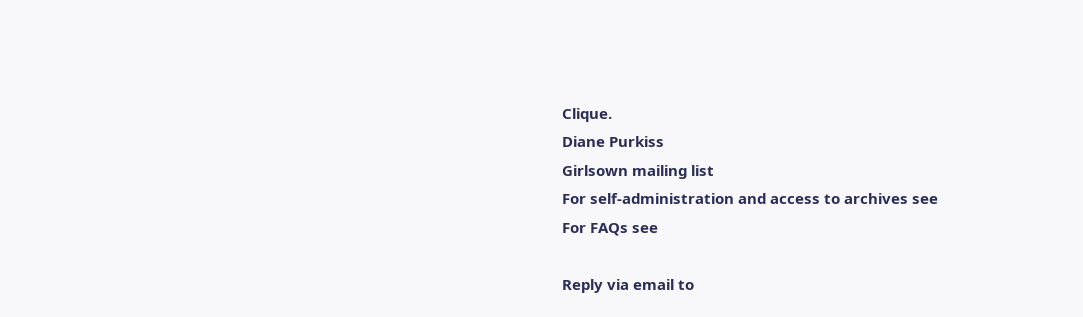Clique.
Diane Purkiss
Girlsown mailing list
For self-administration and access to archives see
For FAQs see

Reply via email to